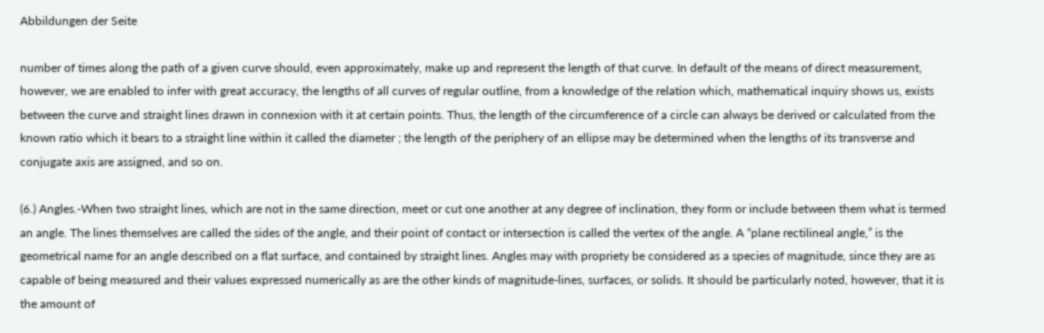Abbildungen der Seite

number of times along the path of a given curve should, even approximately, make up and represent the length of that curve. In default of the means of direct measurement, however, we are enabled to infer with great accuracy, the lengths of all curves of regular outline, from a knowledge of the relation which, mathematical inquiry shows us, exists between the curve and straight lines drawn in connexion with it at certain points. Thus, the length of the circumference of a circle can always be derived or calculated from the known ratio which it bears to a straight line within it called the diameter ; the length of the periphery of an ellipse may be determined when the lengths of its transverse and conjugate axis are assigned, and so on.

(6.) Angles.-When two straight lines, which are not in the same direction, meet or cut one another at any degree of inclination, they form or include between them what is termed an angle. The lines themselves are called the sides of the angle, and their point of contact or intersection is called the vertex of the angle. A “plane rectilineal angle,” is the geometrical name for an angle described on a flat surface, and contained by straight lines. Angles may with propriety be considered as a species of magnitude, since they are as capable of being measured and their values expressed numerically as are the other kinds of magnitude-lines, surfaces, or solids. It should be particularly noted, however, that it is the amount of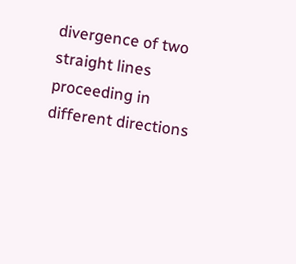divergence of two straight lines proceeding in different directions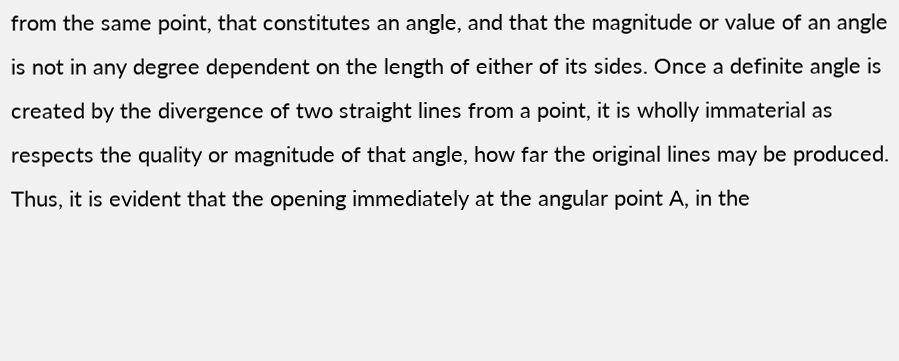from the same point, that constitutes an angle, and that the magnitude or value of an angle is not in any degree dependent on the length of either of its sides. Once a definite angle is created by the divergence of two straight lines from a point, it is wholly immaterial as respects the quality or magnitude of that angle, how far the original lines may be produced. Thus, it is evident that the opening immediately at the angular point A, in the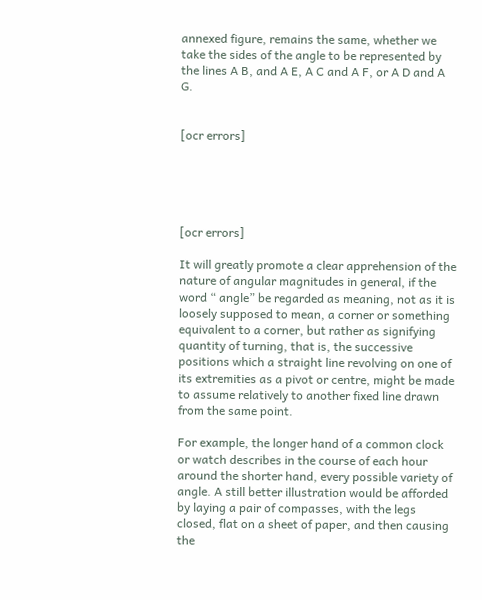annexed figure, remains the same, whether we take the sides of the angle to be represented by the lines A B, and A E, A C and A F, or A D and A G.


[ocr errors]





[ocr errors]

It will greatly promote a clear apprehension of the nature of angular magnitudes in general, if the word “ angle” be regarded as meaning, not as it is loosely supposed to mean, a corner or something equivalent to a corner, but rather as signifying quantity of turning, that is, the successive positions which a straight line revolving on one of its extremities as a pivot or centre, might be made to assume relatively to another fixed line drawn from the same point.

For example, the longer hand of a common clock or watch describes in the course of each hour around the shorter hand, every possible variety of angle. A still better illustration would be afforded by laying a pair of compasses, with the legs closed, flat on a sheet of paper, and then causing the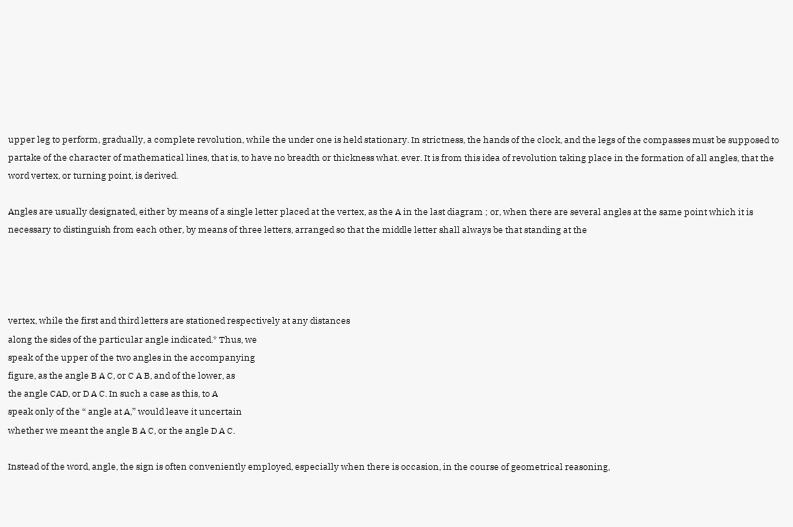upper leg to perform, gradually, a complete revolution, while the under one is held stationary. In strictness, the hands of the clock, and the legs of the compasses must be supposed to partake of the character of mathematical lines, that is, to have no breadth or thickness what. ever. It is from this idea of revolution taking place in the formation of all angles, that the word vertex, or turning point, is derived.

Angles are usually designated, either by means of a single letter placed at the vertex, as the A in the last diagram ; or, when there are several angles at the same point which it is necessary to distinguish from each other, by means of three letters, arranged so that the middle letter shall always be that standing at the




vertex, while the first and third letters are stationed respectively at any distances
along the sides of the particular angle indicated.* Thus, we
speak of the upper of the two angles in the accompanying
figure, as the angle B A C, or C A B, and of the lower, as
the angle CAD, or D A C. In such a case as this, to A
speak only of the “ angle at A,” would leave it uncertain
whether we meant the angle B A C, or the angle D A C.

Instead of the word, angle, the sign is often conveniently employed, especially when there is occasion, in the course of geometrical reasoning,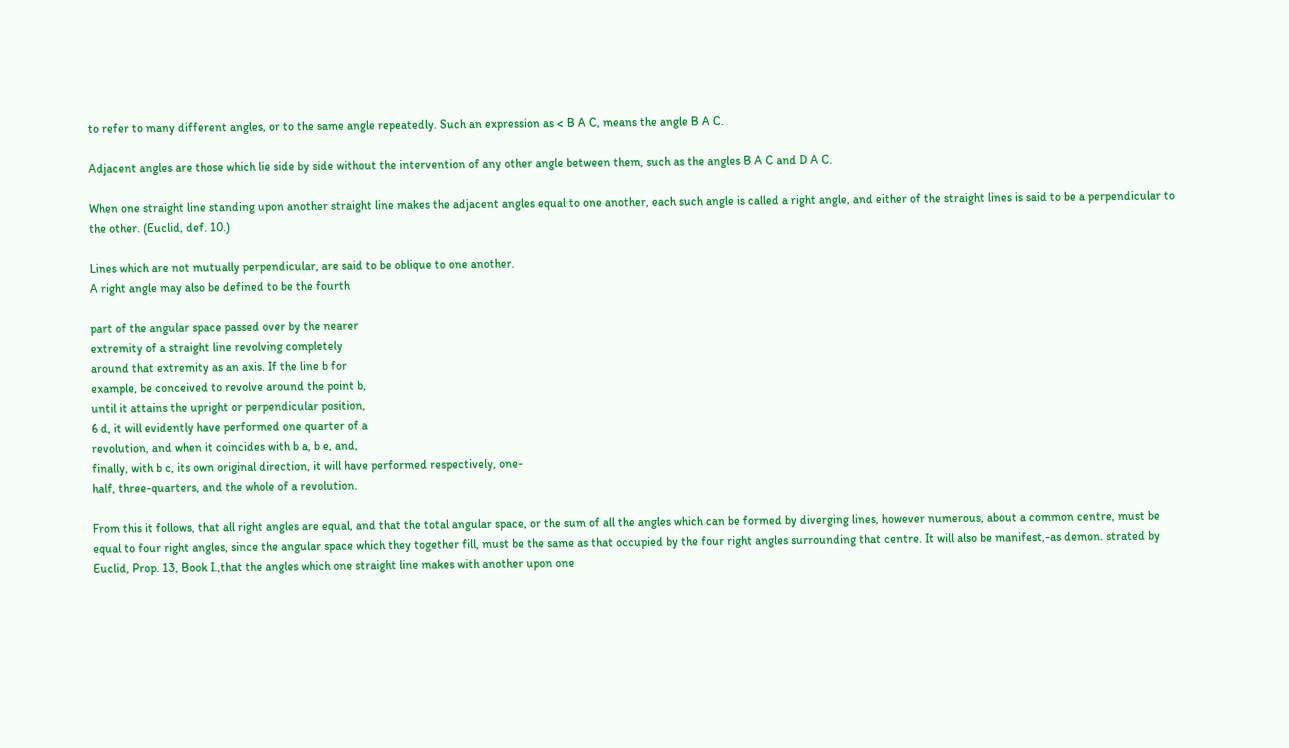to refer to many different angles, or to the same angle repeatedly. Such an expression as < B A C, means the angle B A C.

Adjacent angles are those which lie side by side without the intervention of any other angle between them, such as the angles B A C and D A C.

When one straight line standing upon another straight line makes the adjacent angles equal to one another, each such angle is called a right angle, and either of the straight lines is said to be a perpendicular to the other. (Euclid, def. 10.)

Lines which are not mutually perpendicular, are said to be oblique to one another.
A right angle may also be defined to be the fourth

part of the angular space passed over by the nearer
extremity of a straight line revolving completely
around that extremity as an axis. If the line b for
example, be conceived to revolve around the point b,
until it attains the upright or perpendicular position,
6 d, it will evidently have performed one quarter of a
revolution, and when it coincides with b a, b e, and,
finally, with b c, its own original direction, it will have performed respectively, one-
half, three-quarters, and the whole of a revolution.

From this it follows, that all right angles are equal, and that the total angular space, or the sum of all the angles which can be formed by diverging lines, however numerous, about a common centre, must be equal to four right angles, since the angular space which they together fill, must be the same as that occupied by the four right angles surrounding that centre. It will also be manifest,-as demon. strated by Euclid, Prop. 13, Book I.,that the angles which one straight line makes with another upon one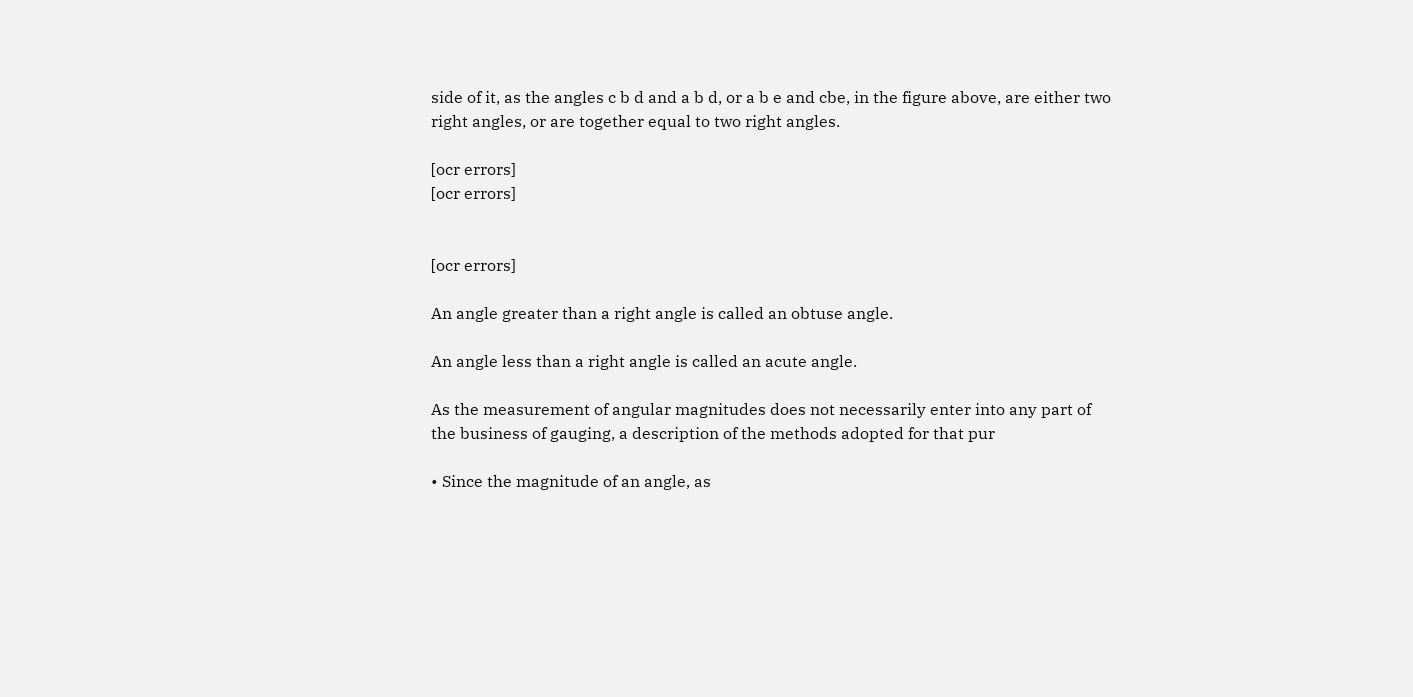side of it, as the angles c b d and a b d, or a b e and cbe, in the figure above, are either two right angles, or are together equal to two right angles.

[ocr errors]
[ocr errors]


[ocr errors]

An angle greater than a right angle is called an obtuse angle.

An angle less than a right angle is called an acute angle.

As the measurement of angular magnitudes does not necessarily enter into any part of the business of gauging, a description of the methods adopted for that pur

• Since the magnitude of an angle, as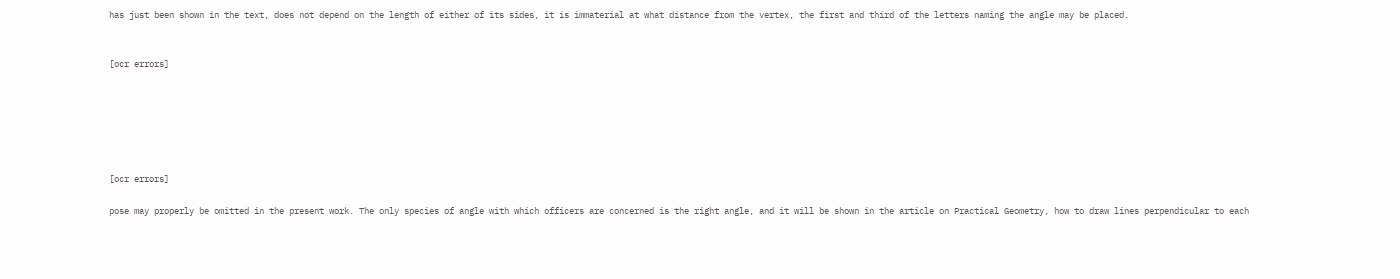has just been shown in the text, does not depend on the length of either of its sides, it is immaterial at what distance from the vertex, the first and third of the letters naming the angle may be placed.


[ocr errors]






[ocr errors]

pose may properly be omitted in the present work. The only species of angle with which officers are concerned is the right angle, and it will be shown in the article on Practical Geometry, how to draw lines perpendicular to each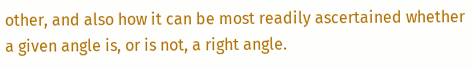other, and also how it can be most readily ascertained whether a given angle is, or is not, a right angle.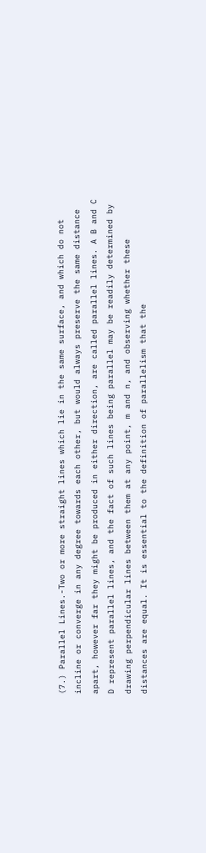(7.) Parallel Lines.-Two or more straight lines which lie in the same surface, and which do not incline or converge in any degree towards each other, but would always preserve the same distance apart, however far they might be produced in either direction, are called parallel lines. A B and C D represent parallel lines, and the fact of such lines being parallel may be readily determined by drawing perpendicular lines between them at any point, m and n, and observing whether these distances are equal. It is essential to the definition of parallelism that the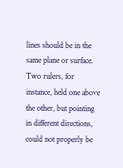lines should be in the same plane or surface. Two rulers, for instance, held one above the other, but pointing in different directions, could not properly be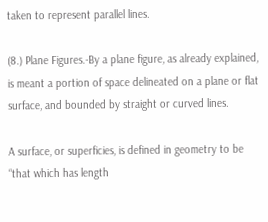taken to represent parallel lines.

(8.) Plane Figures.-By a plane figure, as already explained, is meant a portion of space delineated on a plane or flat surface, and bounded by straight or curved lines.

A surface, or superficies, is defined in geometry to be “that which has length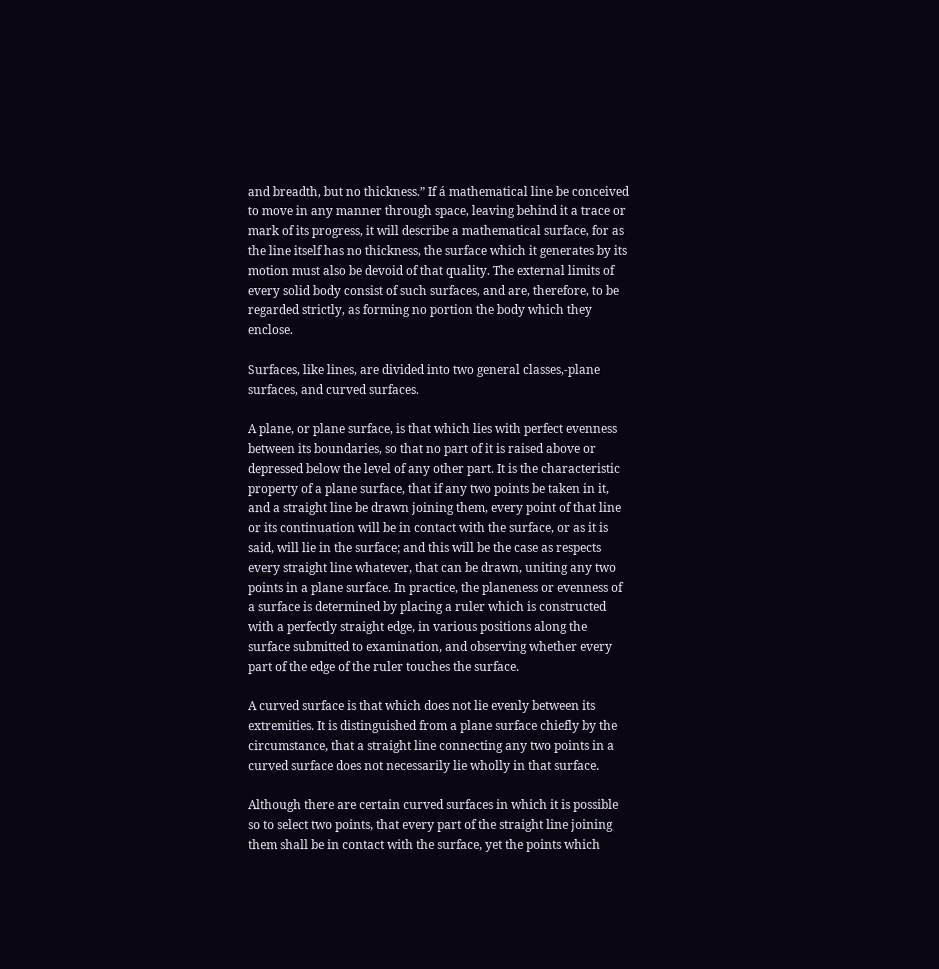and breadth, but no thickness.” If á mathematical line be conceived to move in any manner through space, leaving behind it a trace or mark of its progress, it will describe a mathematical surface, for as the line itself has no thickness, the surface which it generates by its motion must also be devoid of that quality. The external limits of every solid body consist of such surfaces, and are, therefore, to be regarded strictly, as forming no portion the body which they enclose.

Surfaces, like lines, are divided into two general classes,-plane surfaces, and curved surfaces.

A plane, or plane surface, is that which lies with perfect evenness between its boundaries, so that no part of it is raised above or depressed below the level of any other part. It is the characteristic property of a plane surface, that if any two points be taken in it, and a straight line be drawn joining them, every point of that line or its continuation will be in contact with the surface, or as it is said, will lie in the surface; and this will be the case as respects every straight line whatever, that can be drawn, uniting any two points in a plane surface. In practice, the planeness or evenness of a surface is determined by placing a ruler which is constructed with a perfectly straight edge, in various positions along the surface submitted to examination, and observing whether every part of the edge of the ruler touches the surface.

A curved surface is that which does not lie evenly between its extremities. It is distinguished from a plane surface chiefly by the circumstance, that a straight line connecting any two points in a curved surface does not necessarily lie wholly in that surface.

Although there are certain curved surfaces in which it is possible so to select two points, that every part of the straight line joining them shall be in contact with the surface, yet the points which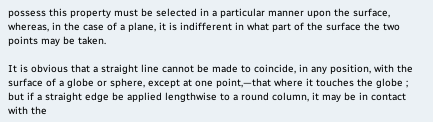possess this property must be selected in a particular manner upon the surface, whereas, in the case of a plane, it is indifferent in what part of the surface the two points may be taken.

It is obvious that a straight line cannot be made to coincide, in any position, with the surface of a globe or sphere, except at one point,—that where it touches the globe ; but if a straight edge be applied lengthwise to a round column, it may be in contact with the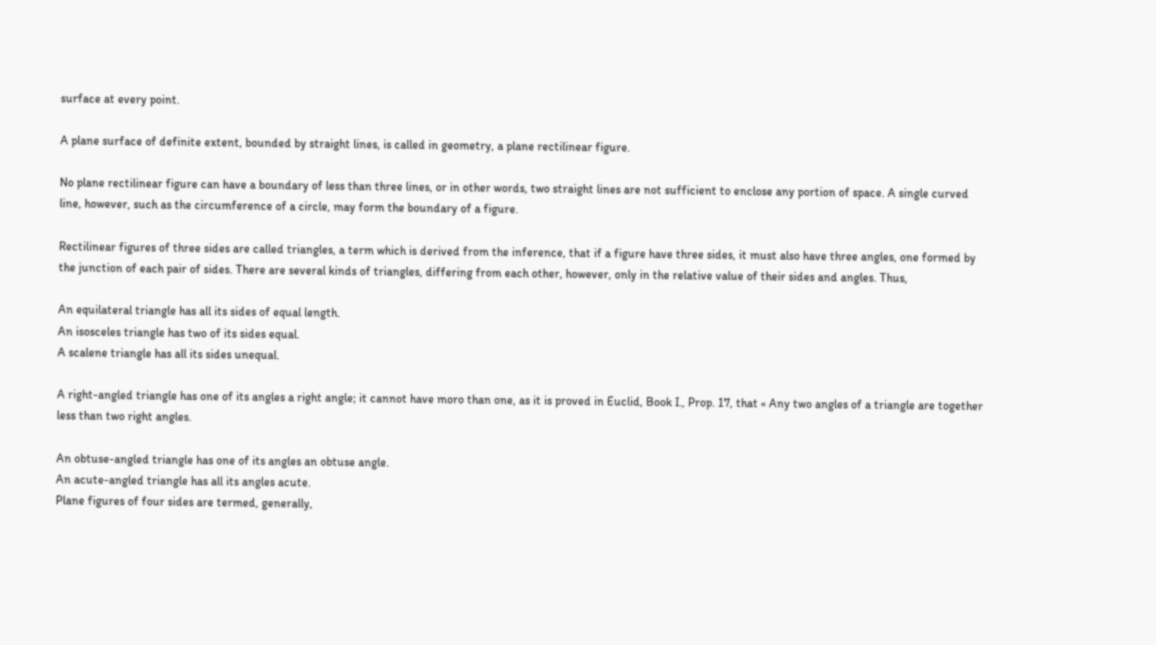surface at every point.

A plane surface of definite extent, bounded by straight lines, is called in geometry, a plane rectilinear figure.

No plane rectilinear figure can have a boundary of less than three lines, or in other words, two straight lines are not sufficient to enclose any portion of space. A single curved line, however, such as the circumference of a circle, may form the boundary of a figure.

Rectilinear figures of three sides are called triangles, a term which is derived from the inference, that if a figure have three sides, it must also have three angles, one formed by the junction of each pair of sides. There are several kinds of triangles, differing from each other, however, only in the relative value of their sides and angles. Thus,

An equilateral triangle has all its sides of equal length.
An isosceles triangle has two of its sides equal.
A scalene triangle has all its sides unequal.

A right-angled triangle has one of its angles a right angle; it cannot have moro than one, as it is proved in Euclid, Book I., Prop. 17, that « Any two angles of a triangle are together less than two right angles.

An obtuse-angled triangle has one of its angles an obtuse angle.
An acute-angled triangle has all its angles acute.
Plane figures of four sides are termed, generally,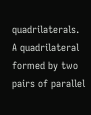quadrilaterals.
A quadrilateral formed by two pairs of parallel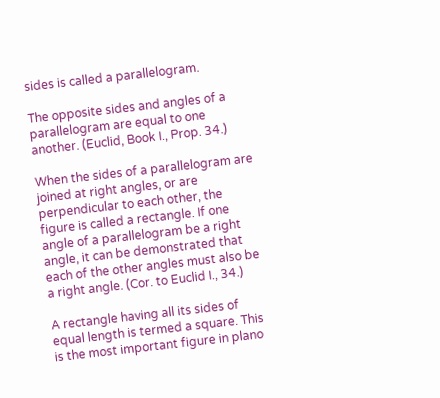sides is called a parallelogram.

The opposite sides and angles of a parallelogram are equal to one another. (Euclid, Book I., Prop. 34.)

When the sides of a parallelogram are joined at right angles, or are perpendicular to each other, the figure is called a rectangle. If one angle of a parallelogram be a right angle, it can be demonstrated that each of the other angles must also be a right angle. (Cor. to Euclid I., 34.)

A rectangle having all its sides of equal length is termed a square. This is the most important figure in plano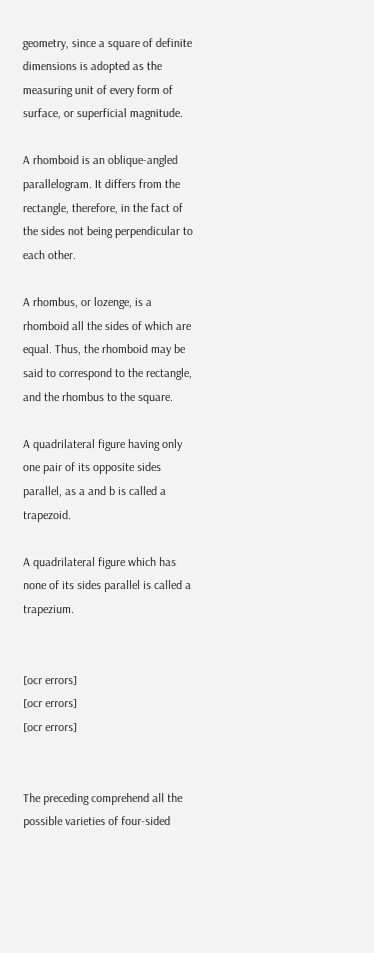geometry, since a square of definite dimensions is adopted as the measuring unit of every form of surface, or superficial magnitude.

A rhomboid is an oblique-angled parallelogram. It differs from the rectangle, therefore, in the fact of the sides not being perpendicular to each other.

A rhombus, or lozenge, is a rhomboid all the sides of which are equal. Thus, the rhomboid may be said to correspond to the rectangle, and the rhombus to the square.

A quadrilateral figure having only one pair of its opposite sides parallel, as a and b is called a trapezoid.

A quadrilateral figure which has none of its sides parallel is called a trapezium.


[ocr errors]
[ocr errors]
[ocr errors]


The preceding comprehend all the possible varieties of four-sided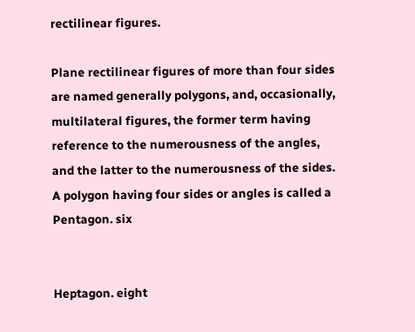rectilinear figures.

Plane rectilinear figures of more than four sides are named generally polygons, and, occasionally, multilateral figures, the former term having reference to the numerousness of the angles, and the latter to the numerousness of the sides. A polygon having four sides or angles is called a Pentagon. six


Heptagon. eight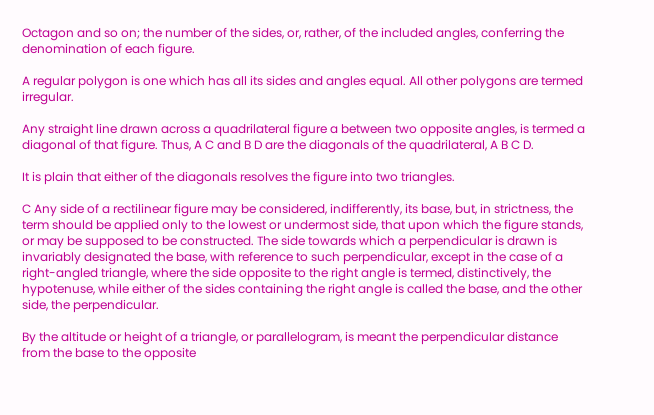Octagon and so on; the number of the sides, or, rather, of the included angles, conferring the denomination of each figure.

A regular polygon is one which has all its sides and angles equal. All other polygons are termed irregular.

Any straight line drawn across a quadrilateral figure a between two opposite angles, is termed a diagonal of that figure. Thus, A C and B D are the diagonals of the quadrilateral, A B C D.

It is plain that either of the diagonals resolves the figure into two triangles.

C Any side of a rectilinear figure may be considered, indifferently, its base, but, in strictness, the term should be applied only to the lowest or undermost side, that upon which the figure stands, or may be supposed to be constructed. The side towards which a perpendicular is drawn is invariably designated the base, with reference to such perpendicular, except in the case of a right-angled triangle, where the side opposite to the right angle is termed, distinctively, the hypotenuse, while either of the sides containing the right angle is called the base, and the other side, the perpendicular.

By the altitude or height of a triangle, or parallelogram, is meant the perpendicular distance from the base to the opposite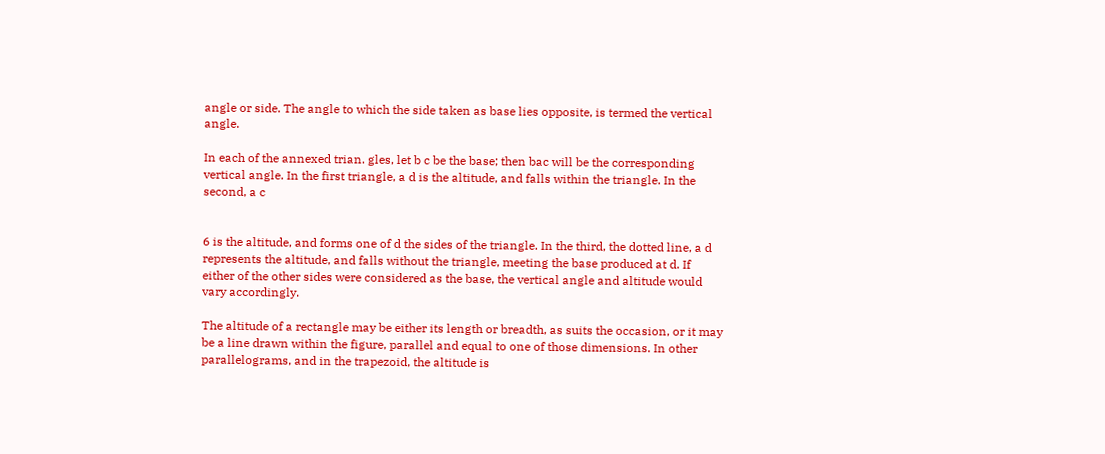angle or side. The angle to which the side taken as base lies opposite, is termed the vertical angle.

In each of the annexed trian. gles, let b c be the base; then bac will be the corresponding vertical angle. In the first triangle, a d is the altitude, and falls within the triangle. In the second, a c


6 is the altitude, and forms one of d the sides of the triangle. In the third, the dotted line, a d represents the altitude, and falls without the triangle, meeting the base produced at d. If either of the other sides were considered as the base, the vertical angle and altitude would vary accordingly.

The altitude of a rectangle may be either its length or breadth, as suits the occasion, or it may be a line drawn within the figure, parallel and equal to one of those dimensions. In other parallelograms, and in the trapezoid, the altitude is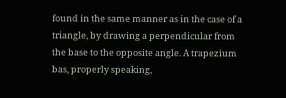found in the same manner as in the case of a triangle, by drawing a perpendicular from the base to the opposite angle. A trapezium bas, properly speaking,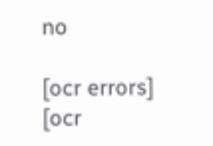no

[ocr errors]
[ocr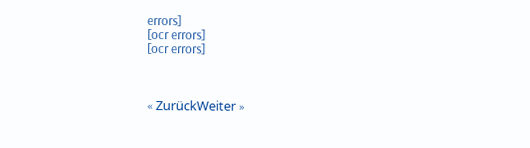errors]
[ocr errors]
[ocr errors]



« ZurückWeiter »